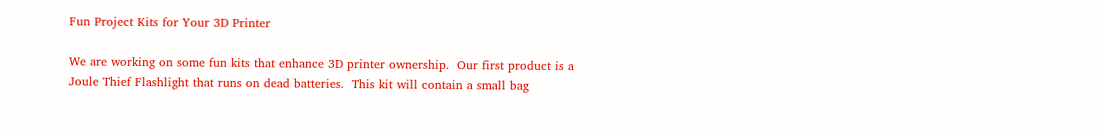Fun Project Kits for Your 3D Printer

We are working on some fun kits that enhance 3D printer ownership.  Our first product is a Joule Thief Flashlight that runs on dead batteries.  This kit will contain a small bag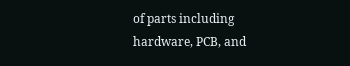of parts including hardware, PCB, and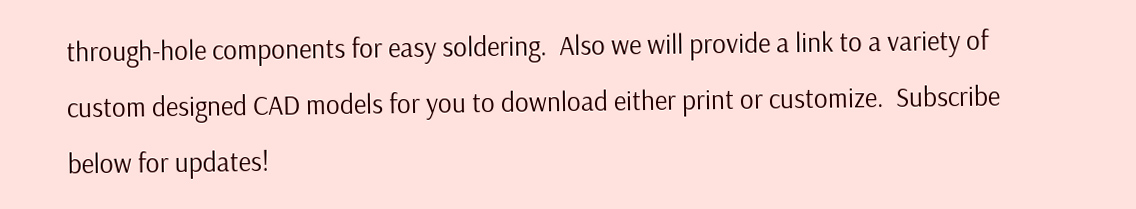through-hole components for easy soldering.  Also we will provide a link to a variety of custom designed CAD models for you to download either print or customize.  Subscribe below for updates!